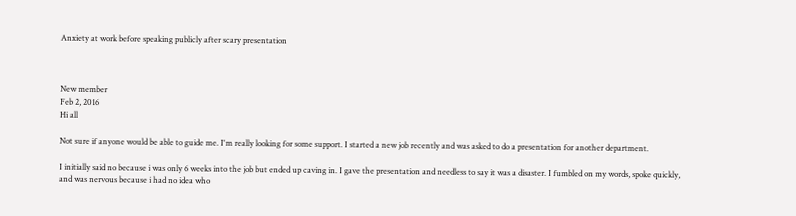Anxiety at work before speaking publicly after scary presentation



New member
Feb 2, 2016
Hi all

Not sure if anyone would be able to guide me. I'm really looking for some support. I started a new job recently and was asked to do a presentation for another department.

I initially said no because i was only 6 weeks into the job but ended up caving in. I gave the presentation and needless to say it was a disaster. I fumbled on my words, spoke quickly, and was nervous because i had no idea who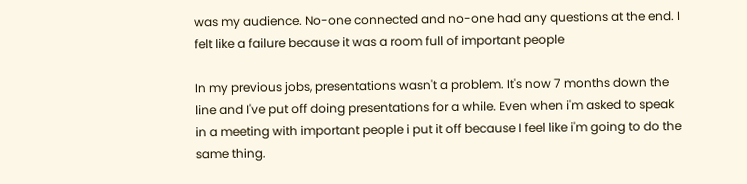was my audience. No-one connected and no-one had any questions at the end. I felt like a failure because it was a room full of important people

In my previous jobs, presentations wasn't a problem. It's now 7 months down the line and I've put off doing presentations for a while. Even when i'm asked to speak in a meeting with important people i put it off because I feel like i'm going to do the same thing.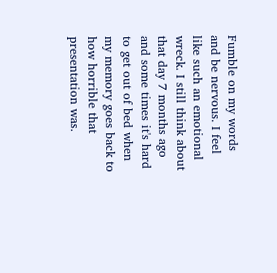Fumble on my words and be nervous. I feel like such an emotional wreck. I still think about that day 7 months ago and some times it's hard to get out of bed when my memory goes back to how horrible that presentation was.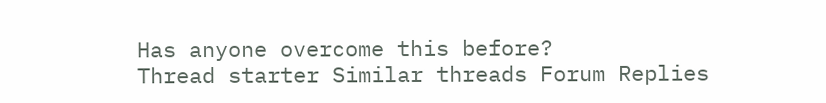Has anyone overcome this before?
Thread starter Similar threads Forum Replies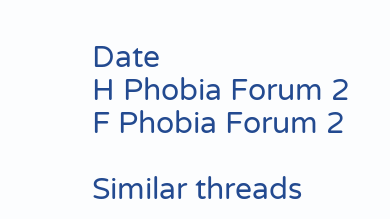Date
H Phobia Forum 2
F Phobia Forum 2

Similar threads